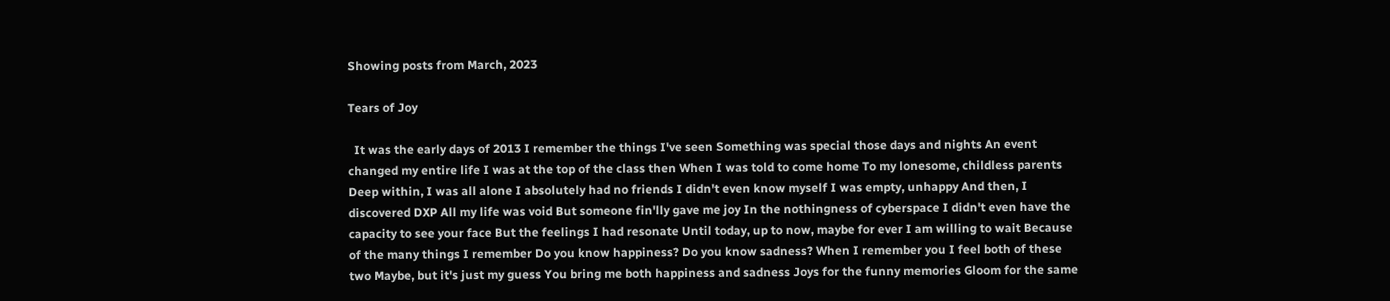Showing posts from March, 2023

Tears of Joy

  It was the early days of 2013 I remember the things I've seen Something was special those days and nights An event changed my entire life I was at the top of the class then When I was told to come home To my lonesome, childless parents Deep within, I was all alone I absolutely had no friends I didn't even know myself I was empty, unhappy And then, I discovered DXP All my life was void But someone fin'lly gave me joy In the nothingness of cyberspace I didn't even have the capacity to see your face But the feelings I had resonate Until today, up to now, maybe for ever I am willing to wait Because of the many things I remember Do you know happiness? Do you know sadness? When I remember you I feel both of these two Maybe, but it's just my guess You bring me both happiness and sadness Joys for the funny memories Gloom for the same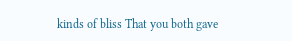kinds of bliss That you both gave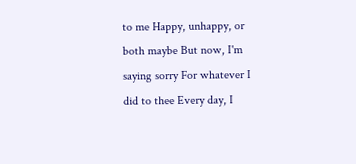to me Happy, unhappy, or both maybe But now, I'm saying sorry For whatever I did to thee Every day, I